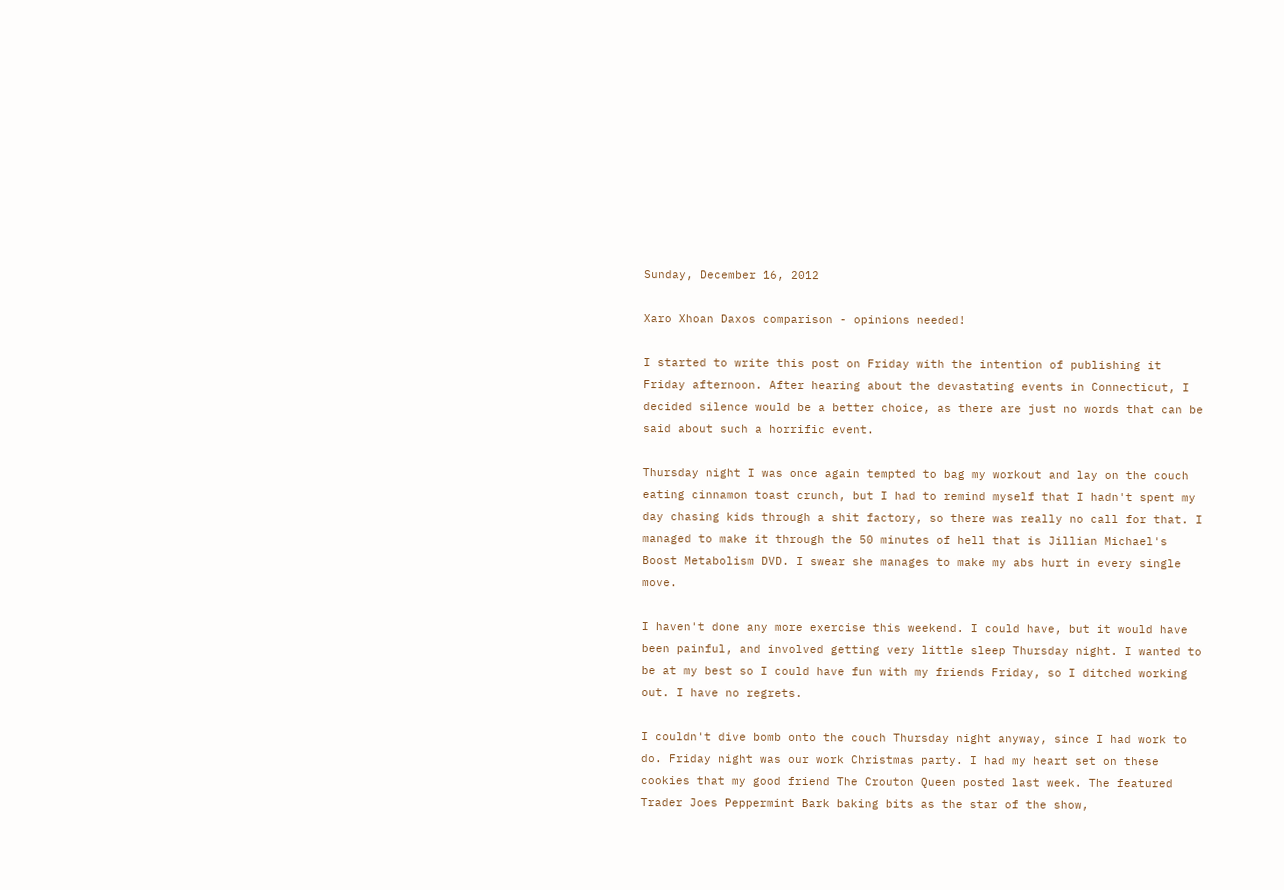Sunday, December 16, 2012

Xaro Xhoan Daxos comparison - opinions needed!

I started to write this post on Friday with the intention of publishing it Friday afternoon. After hearing about the devastating events in Connecticut, I decided silence would be a better choice, as there are just no words that can be said about such a horrific event.

Thursday night I was once again tempted to bag my workout and lay on the couch eating cinnamon toast crunch, but I had to remind myself that I hadn't spent my day chasing kids through a shit factory, so there was really no call for that. I managed to make it through the 50 minutes of hell that is Jillian Michael's Boost Metabolism DVD. I swear she manages to make my abs hurt in every single move.

I haven't done any more exercise this weekend. I could have, but it would have been painful, and involved getting very little sleep Thursday night. I wanted to be at my best so I could have fun with my friends Friday, so I ditched working out. I have no regrets.

I couldn't dive bomb onto the couch Thursday night anyway, since I had work to do. Friday night was our work Christmas party. I had my heart set on these cookies that my good friend The Crouton Queen posted last week. The featured Trader Joes Peppermint Bark baking bits as the star of the show,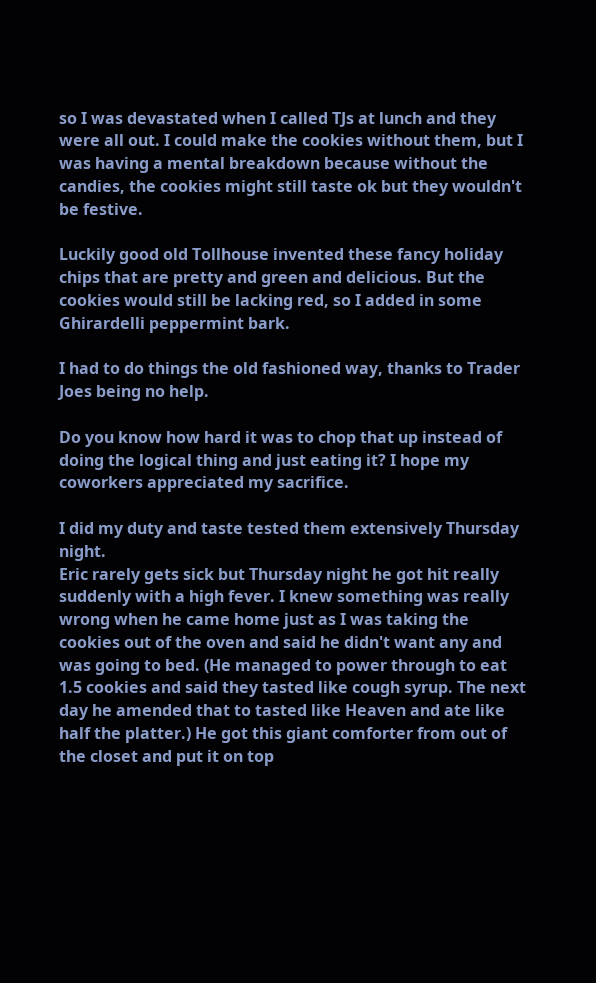so I was devastated when I called TJs at lunch and they were all out. I could make the cookies without them, but I was having a mental breakdown because without the candies, the cookies might still taste ok but they wouldn't be festive.

Luckily good old Tollhouse invented these fancy holiday chips that are pretty and green and delicious. But the cookies would still be lacking red, so I added in some Ghirardelli peppermint bark.

I had to do things the old fashioned way, thanks to Trader Joes being no help.

Do you know how hard it was to chop that up instead of doing the logical thing and just eating it? I hope my coworkers appreciated my sacrifice.

I did my duty and taste tested them extensively Thursday night.
Eric rarely gets sick but Thursday night he got hit really suddenly with a high fever. I knew something was really wrong when he came home just as I was taking the cookies out of the oven and said he didn't want any and was going to bed. (He managed to power through to eat 1.5 cookies and said they tasted like cough syrup. The next day he amended that to tasted like Heaven and ate like half the platter.) He got this giant comforter from out of the closet and put it on top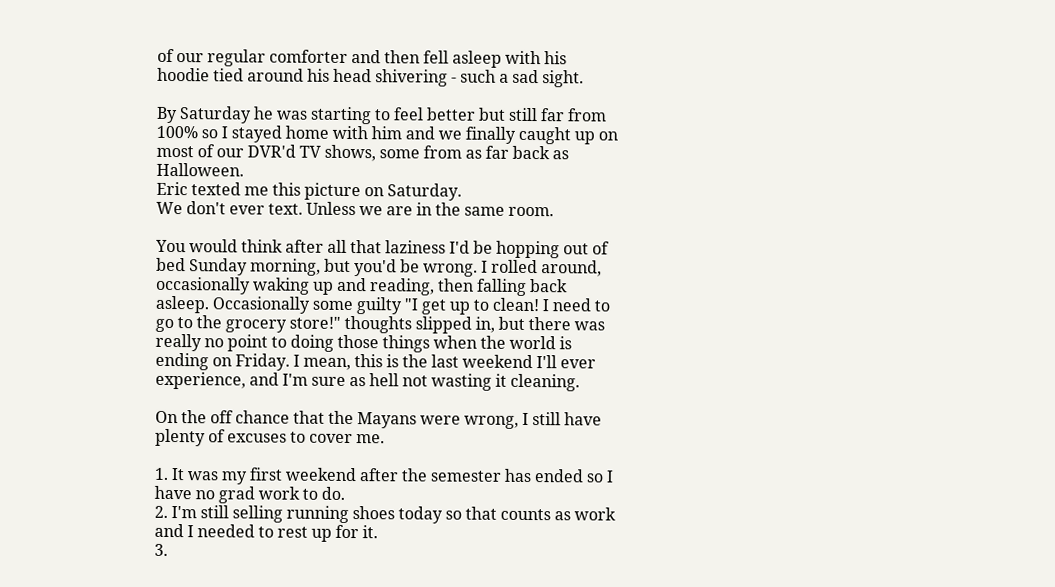of our regular comforter and then fell asleep with his hoodie tied around his head shivering - such a sad sight.

By Saturday he was starting to feel better but still far from 100% so I stayed home with him and we finally caught up on most of our DVR'd TV shows, some from as far back as Halloween.
Eric texted me this picture on Saturday.
We don't ever text. Unless we are in the same room.

You would think after all that laziness I'd be hopping out of bed Sunday morning, but you'd be wrong. I rolled around, occasionally waking up and reading, then falling back asleep. Occasionally some guilty "I get up to clean! I need to go to the grocery store!" thoughts slipped in, but there was really no point to doing those things when the world is ending on Friday. I mean, this is the last weekend I'll ever experience, and I'm sure as hell not wasting it cleaning.

On the off chance that the Mayans were wrong, I still have plenty of excuses to cover me.

1. It was my first weekend after the semester has ended so I have no grad work to do.
2. I'm still selling running shoes today so that counts as work and I needed to rest up for it.
3.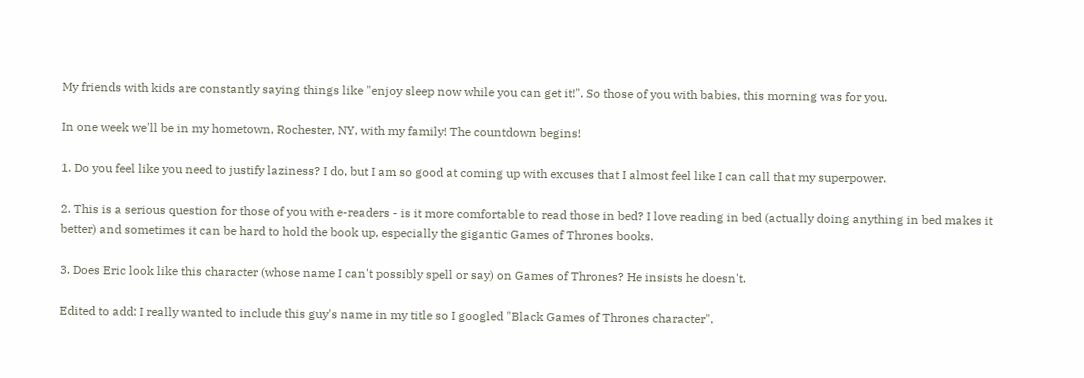My friends with kids are constantly saying things like "enjoy sleep now while you can get it!". So those of you with babies, this morning was for you.

In one week we'll be in my hometown, Rochester, NY, with my family! The countdown begins!

1. Do you feel like you need to justify laziness? I do, but I am so good at coming up with excuses that I almost feel like I can call that my superpower.

2. This is a serious question for those of you with e-readers - is it more comfortable to read those in bed? I love reading in bed (actually doing anything in bed makes it better) and sometimes it can be hard to hold the book up, especially the gigantic Games of Thrones books.

3. Does Eric look like this character (whose name I can't possibly spell or say) on Games of Thrones? He insists he doesn't.

Edited to add: I really wanted to include this guy's name in my title so I googled "Black Games of Thrones character".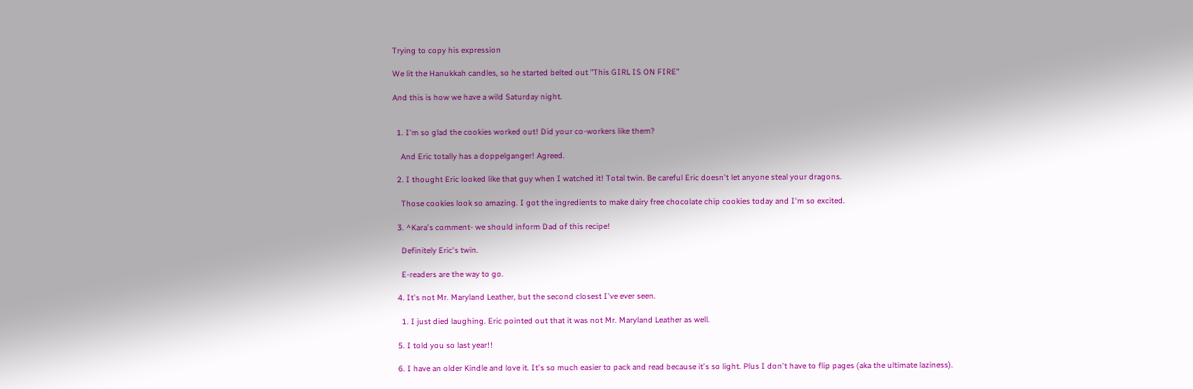Trying to copy his expression

We lit the Hanukkah candles, so he started belted out "This GIRL IS ON FIRE"

And this is how we have a wild Saturday night.


  1. I'm so glad the cookies worked out! Did your co-workers like them?

    And Eric totally has a doppelganger! Agreed.

  2. I thought Eric looked like that guy when I watched it! Total twin. Be careful Eric doesn't let anyone steal your dragons.

    Those cookies look so amazing. I got the ingredients to make dairy free chocolate chip cookies today and I'm so excited.

  3. ^Kara's comment- we should inform Dad of this recipe!

    Definitely Eric's twin.

    E-readers are the way to go.

  4. It's not Mr. Maryland Leather, but the second closest I've ever seen.

    1. I just died laughing. Eric pointed out that it was not Mr. Maryland Leather as well.

  5. I told you so last year!!

  6. I have an older Kindle and love it. It's so much easier to pack and read because it's so light. Plus I don't have to flip pages (aka the ultimate laziness).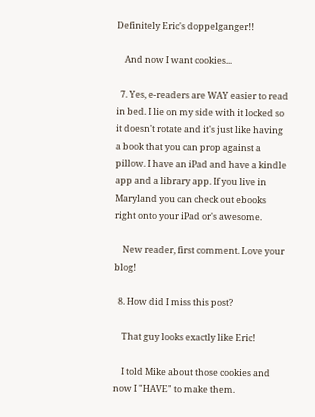Definitely Eric's doppelganger!!

    And now I want cookies...

  7. Yes, e-readers are WAY easier to read in bed. I lie on my side with it locked so it doesn't rotate and it's just like having a book that you can prop against a pillow. I have an iPad and have a kindle app and a library app. If you live in Maryland you can check out ebooks right onto your iPad or's awesome.

    New reader, first comment. Love your blog!

  8. How did I miss this post?

    That guy looks exactly like Eric!

    I told Mike about those cookies and now I "HAVE" to make them.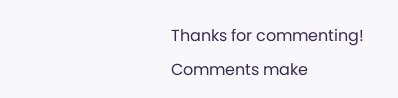Thanks for commenting! Comments make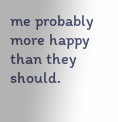me probably more happy than they should.